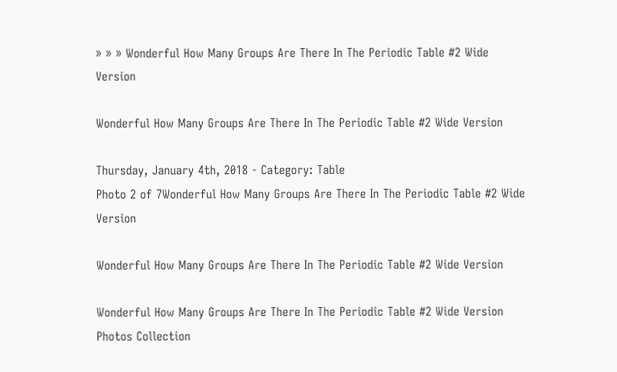» » » Wonderful How Many Groups Are There In The Periodic Table #2 Wide Version

Wonderful How Many Groups Are There In The Periodic Table #2 Wide Version

Thursday, January 4th, 2018 - Category: Table
Photo 2 of 7Wonderful How Many Groups Are There In The Periodic Table #2 Wide Version

Wonderful How Many Groups Are There In The Periodic Table #2 Wide Version

Wonderful How Many Groups Are There In The Periodic Table #2 Wide Version Photos Collection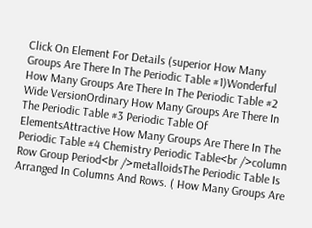Click On Element For Details (superior How Many Groups Are There In The Periodic Table #1)Wonderful How Many Groups Are There In The Periodic Table #2 Wide VersionOrdinary How Many Groups Are There In The Periodic Table #3 Periodic Table Of ElementsAttractive How Many Groups Are There In The Periodic Table #4 Chemistry Periodic Table<br />column Row Group Period<br />metalloidsThe Periodic Table Is Arranged In Columns And Rows. ( How Many Groups Are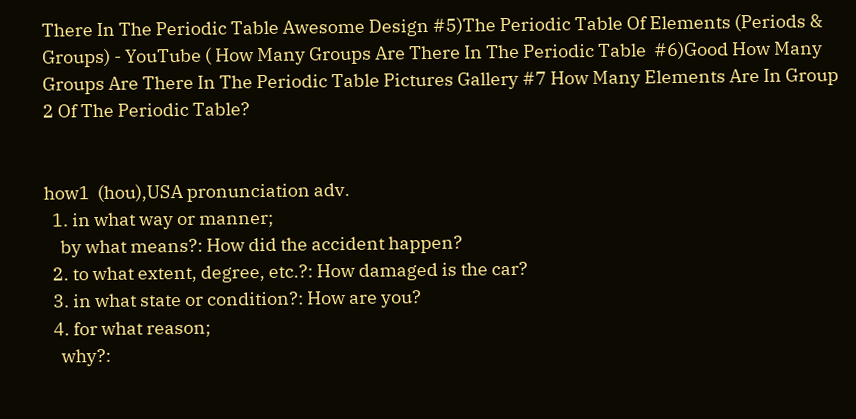There In The Periodic Table Awesome Design #5)The Periodic Table Of Elements (Periods & Groups) - YouTube ( How Many Groups Are There In The Periodic Table  #6)Good How Many Groups Are There In The Periodic Table Pictures Gallery #7 How Many Elements Are In Group 2 Of The Periodic Table?


how1  (hou),USA pronunciation adv.
  1. in what way or manner;
    by what means?: How did the accident happen?
  2. to what extent, degree, etc.?: How damaged is the car?
  3. in what state or condition?: How are you?
  4. for what reason;
    why?: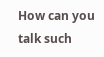How can you talk such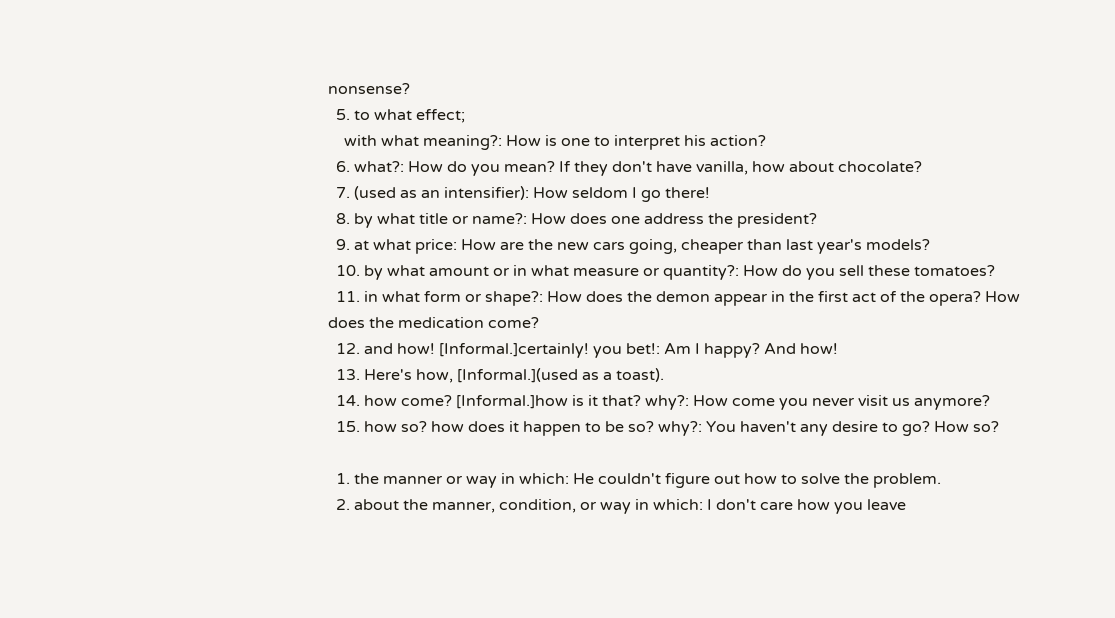nonsense?
  5. to what effect;
    with what meaning?: How is one to interpret his action?
  6. what?: How do you mean? If they don't have vanilla, how about chocolate?
  7. (used as an intensifier): How seldom I go there!
  8. by what title or name?: How does one address the president?
  9. at what price: How are the new cars going, cheaper than last year's models?
  10. by what amount or in what measure or quantity?: How do you sell these tomatoes?
  11. in what form or shape?: How does the demon appear in the first act of the opera? How does the medication come?
  12. and how! [Informal.]certainly! you bet!: Am I happy? And how!
  13. Here's how, [Informal.](used as a toast).
  14. how come? [Informal.]how is it that? why?: How come you never visit us anymore?
  15. how so? how does it happen to be so? why?: You haven't any desire to go? How so?

  1. the manner or way in which: He couldn't figure out how to solve the problem.
  2. about the manner, condition, or way in which: I don't care how you leave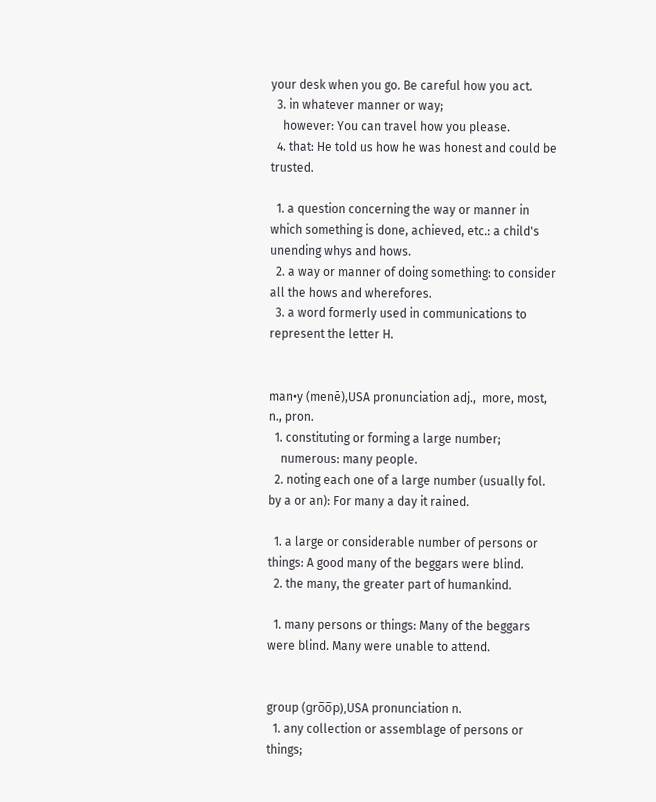your desk when you go. Be careful how you act.
  3. in whatever manner or way;
    however: You can travel how you please.
  4. that: He told us how he was honest and could be trusted.

  1. a question concerning the way or manner in which something is done, achieved, etc.: a child's unending whys and hows.
  2. a way or manner of doing something: to consider all the hows and wherefores.
  3. a word formerly used in communications to represent the letter H.


man•y (menē),USA pronunciation adj.,  more, most, n., pron.
  1. constituting or forming a large number;
    numerous: many people.
  2. noting each one of a large number (usually fol. by a or an): For many a day it rained.

  1. a large or considerable number of persons or things: A good many of the beggars were blind.
  2. the many, the greater part of humankind.

  1. many persons or things: Many of the beggars were blind. Many were unable to attend.


group (gro̅o̅p),USA pronunciation n.
  1. any collection or assemblage of persons or things;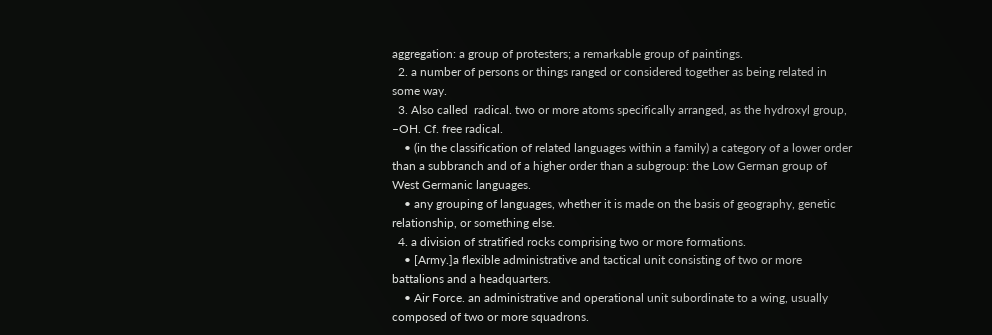aggregation: a group of protesters; a remarkable group of paintings.
  2. a number of persons or things ranged or considered together as being related in some way.
  3. Also called  radical. two or more atoms specifically arranged, as the hydroxyl group, –OH. Cf. free radical.
    • (in the classification of related languages within a family) a category of a lower order than a subbranch and of a higher order than a subgroup: the Low German group of West Germanic languages.
    • any grouping of languages, whether it is made on the basis of geography, genetic relationship, or something else.
  4. a division of stratified rocks comprising two or more formations.
    • [Army.]a flexible administrative and tactical unit consisting of two or more battalions and a headquarters.
    • Air Force. an administrative and operational unit subordinate to a wing, usually composed of two or more squadrons.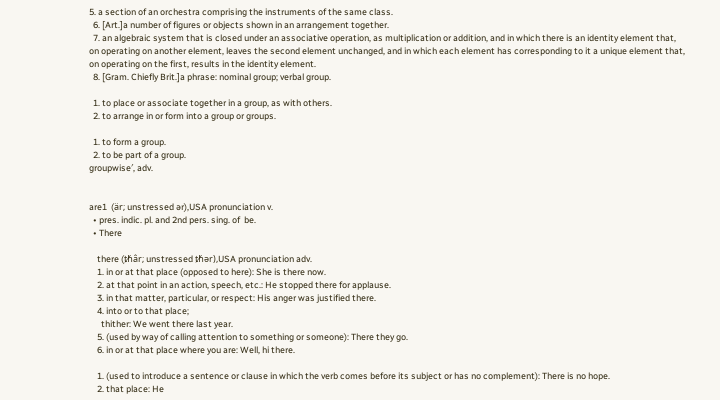5. a section of an orchestra comprising the instruments of the same class.
  6. [Art.]a number of figures or objects shown in an arrangement together.
  7. an algebraic system that is closed under an associative operation, as multiplication or addition, and in which there is an identity element that, on operating on another element, leaves the second element unchanged, and in which each element has corresponding to it a unique element that, on operating on the first, results in the identity element.
  8. [Gram. Chiefly Brit.]a phrase: nominal group; verbal group.

  1. to place or associate together in a group, as with others.
  2. to arrange in or form into a group or groups.

  1. to form a group.
  2. to be part of a group.
groupwise′, adv.


are1  (är; unstressed ər),USA pronunciation v.
  • pres. indic. pl. and 2nd pers. sing. of  be.
  • There

    there (ᵺâr; unstressed ᵺər),USA pronunciation adv.
    1. in or at that place (opposed to here): She is there now.
    2. at that point in an action, speech, etc.: He stopped there for applause.
    3. in that matter, particular, or respect: His anger was justified there.
    4. into or to that place;
      thither: We went there last year.
    5. (used by way of calling attention to something or someone): There they go.
    6. in or at that place where you are: Well, hi there.

    1. (used to introduce a sentence or clause in which the verb comes before its subject or has no complement): There is no hope.
    2. that place: He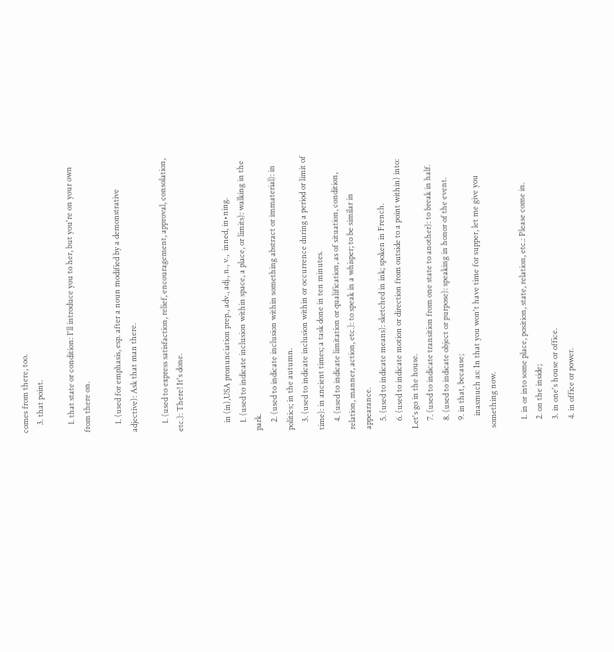comes from there, too.
    3. that point.

    1. that state or condition: I'll introduce you to her, but you're on your own from there on.

    1. (used for emphasis, esp. after a noun modified by a demonstrative adjective): Ask that man there.

    1. (used to express satisfaction, relief, encouragement, approval, consolation, etc.): There! It's done.


    in (in),USA pronunciation prep., adv., adj., n., v.,  inned, in•ning.
    1. (used to indicate inclusion within space, a place, or limits): walking in the park.
    2. (used to indicate inclusion within something abstract or immaterial): in politics; in the autumn.
    3. (used to indicate inclusion within or occurrence during a period or limit of time): in ancient times; a task done in ten minutes.
    4. (used to indicate limitation or qualification, as of situation, condition, relation, manner, action, etc.): to speak in a whisper; to be similar in appearance.
    5. (used to indicate means): sketched in ink; spoken in French.
    6. (used to indicate motion or direction from outside to a point within) into: Let's go in the house.
    7. (used to indicate transition from one state to another): to break in half.
    8. (used to indicate object or purpose): speaking in honor of the event.
    9. in that, because;
      inasmuch as: In that you won't have time for supper, let me give you something now.

    1. in or into some place, position, state, relation, etc.: Please come in.
    2. on the inside;
    3. in one's house or office.
    4. in office or power.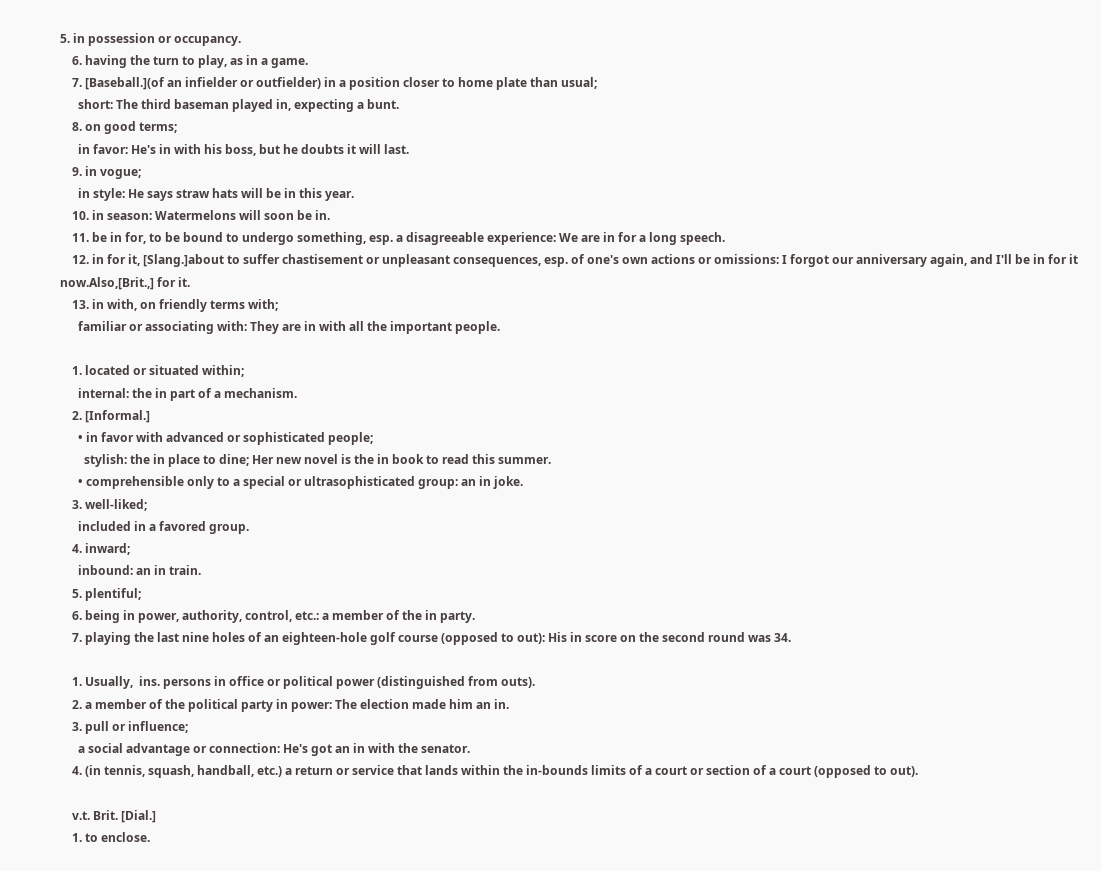5. in possession or occupancy.
    6. having the turn to play, as in a game.
    7. [Baseball.](of an infielder or outfielder) in a position closer to home plate than usual;
      short: The third baseman played in, expecting a bunt.
    8. on good terms;
      in favor: He's in with his boss, but he doubts it will last.
    9. in vogue;
      in style: He says straw hats will be in this year.
    10. in season: Watermelons will soon be in.
    11. be in for, to be bound to undergo something, esp. a disagreeable experience: We are in for a long speech.
    12. in for it, [Slang.]about to suffer chastisement or unpleasant consequences, esp. of one's own actions or omissions: I forgot our anniversary again, and I'll be in for it now.Also,[Brit.,] for it.
    13. in with, on friendly terms with;
      familiar or associating with: They are in with all the important people.

    1. located or situated within;
      internal: the in part of a mechanism.
    2. [Informal.]
      • in favor with advanced or sophisticated people;
        stylish: the in place to dine; Her new novel is the in book to read this summer.
      • comprehensible only to a special or ultrasophisticated group: an in joke.
    3. well-liked;
      included in a favored group.
    4. inward;
      inbound: an in train.
    5. plentiful;
    6. being in power, authority, control, etc.: a member of the in party.
    7. playing the last nine holes of an eighteen-hole golf course (opposed to out): His in score on the second round was 34.

    1. Usually,  ins. persons in office or political power (distinguished from outs).
    2. a member of the political party in power: The election made him an in.
    3. pull or influence;
      a social advantage or connection: He's got an in with the senator.
    4. (in tennis, squash, handball, etc.) a return or service that lands within the in-bounds limits of a court or section of a court (opposed to out).

    v.t. Brit. [Dial.]
    1. to enclose.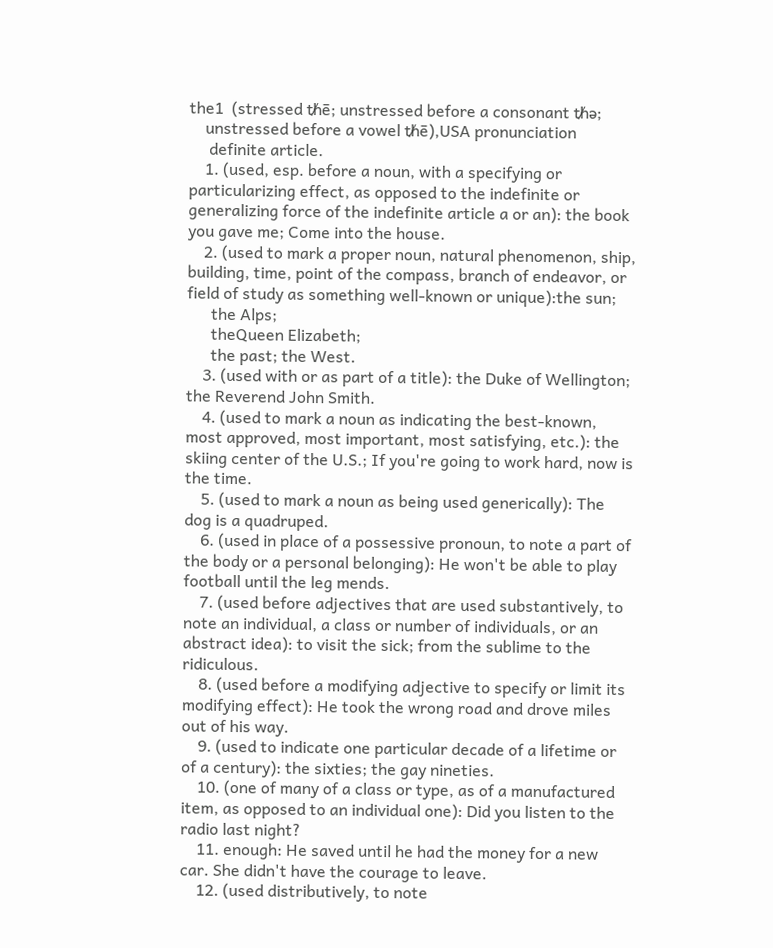the1  (stressed ᵺē; unstressed before a consonant ᵺə;
    unstressed before a vowel ᵺē),USA pronunciation
     definite article.
    1. (used, esp. before a noun, with a specifying or particularizing effect, as opposed to the indefinite or generalizing force of the indefinite article a or an): the book you gave me; Come into the house.
    2. (used to mark a proper noun, natural phenomenon, ship, building, time, point of the compass, branch of endeavor, or field of study as something well-known or unique):the sun;
      the Alps;
      theQueen Elizabeth;
      the past; the West.
    3. (used with or as part of a title): the Duke of Wellington; the Reverend John Smith.
    4. (used to mark a noun as indicating the best-known, most approved, most important, most satisfying, etc.): the skiing center of the U.S.; If you're going to work hard, now is the time.
    5. (used to mark a noun as being used generically): The dog is a quadruped.
    6. (used in place of a possessive pronoun, to note a part of the body or a personal belonging): He won't be able to play football until the leg mends.
    7. (used before adjectives that are used substantively, to note an individual, a class or number of individuals, or an abstract idea): to visit the sick; from the sublime to the ridiculous.
    8. (used before a modifying adjective to specify or limit its modifying effect): He took the wrong road and drove miles out of his way.
    9. (used to indicate one particular decade of a lifetime or of a century): the sixties; the gay nineties.
    10. (one of many of a class or type, as of a manufactured item, as opposed to an individual one): Did you listen to the radio last night?
    11. enough: He saved until he had the money for a new car. She didn't have the courage to leave.
    12. (used distributively, to note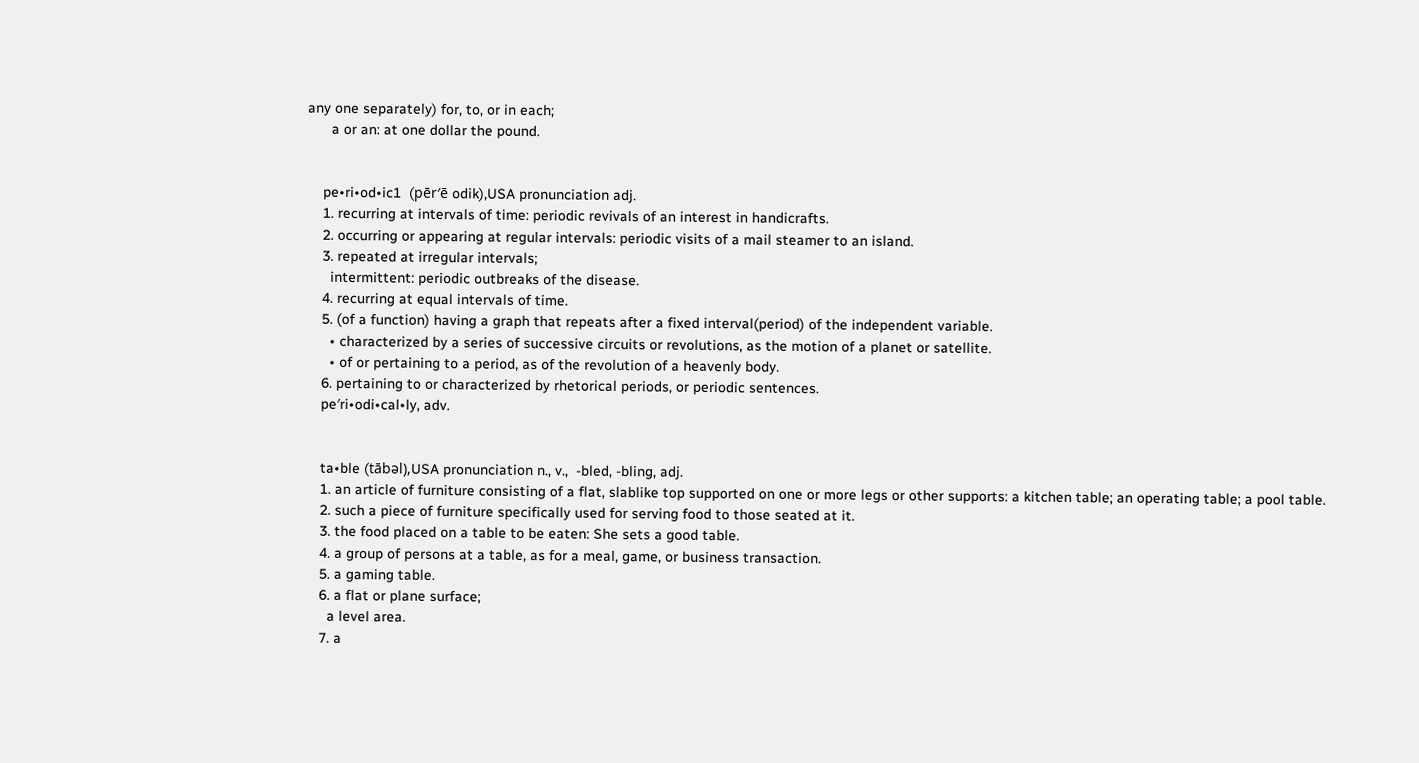any one separately) for, to, or in each;
      a or an: at one dollar the pound.


    pe•ri•od•ic1  (pēr′ē odik),USA pronunciation adj.
    1. recurring at intervals of time: periodic revivals of an interest in handicrafts.
    2. occurring or appearing at regular intervals: periodic visits of a mail steamer to an island.
    3. repeated at irregular intervals;
      intermittent: periodic outbreaks of the disease.
    4. recurring at equal intervals of time.
    5. (of a function) having a graph that repeats after a fixed interval(period) of the independent variable.
      • characterized by a series of successive circuits or revolutions, as the motion of a planet or satellite.
      • of or pertaining to a period, as of the revolution of a heavenly body.
    6. pertaining to or characterized by rhetorical periods, or periodic sentences.
    pe′ri•odi•cal•ly, adv.


    ta•ble (tābəl),USA pronunciation n., v.,  -bled, -bling, adj.
    1. an article of furniture consisting of a flat, slablike top supported on one or more legs or other supports: a kitchen table; an operating table; a pool table.
    2. such a piece of furniture specifically used for serving food to those seated at it.
    3. the food placed on a table to be eaten: She sets a good table.
    4. a group of persons at a table, as for a meal, game, or business transaction.
    5. a gaming table.
    6. a flat or plane surface;
      a level area.
    7. a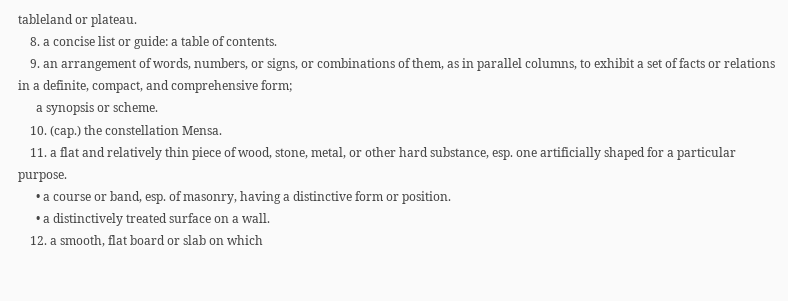tableland or plateau.
    8. a concise list or guide: a table of contents.
    9. an arrangement of words, numbers, or signs, or combinations of them, as in parallel columns, to exhibit a set of facts or relations in a definite, compact, and comprehensive form;
      a synopsis or scheme.
    10. (cap.) the constellation Mensa.
    11. a flat and relatively thin piece of wood, stone, metal, or other hard substance, esp. one artificially shaped for a particular purpose.
      • a course or band, esp. of masonry, having a distinctive form or position.
      • a distinctively treated surface on a wall.
    12. a smooth, flat board or slab on which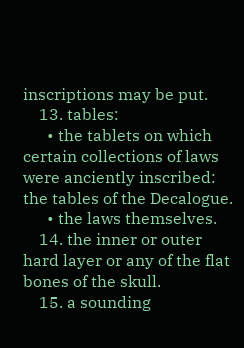inscriptions may be put.
    13. tables:
      • the tablets on which certain collections of laws were anciently inscribed: the tables of the Decalogue.
      • the laws themselves.
    14. the inner or outer hard layer or any of the flat bones of the skull.
    15. a sounding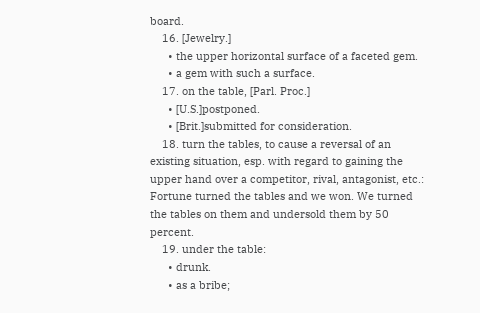board.
    16. [Jewelry.]
      • the upper horizontal surface of a faceted gem.
      • a gem with such a surface.
    17. on the table, [Parl. Proc.]
      • [U.S.]postponed.
      • [Brit.]submitted for consideration.
    18. turn the tables, to cause a reversal of an existing situation, esp. with regard to gaining the upper hand over a competitor, rival, antagonist, etc.: Fortune turned the tables and we won. We turned the tables on them and undersold them by 50 percent.
    19. under the table:
      • drunk.
      • as a bribe;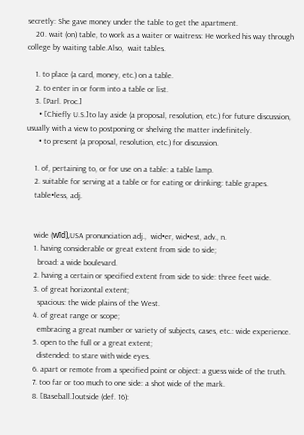secretly: She gave money under the table to get the apartment.
    20. wait (on) table, to work as a waiter or waitress: He worked his way through college by waiting table.Also,  wait tables.

    1. to place (a card, money, etc.) on a table.
    2. to enter in or form into a table or list.
    3. [Parl. Proc.]
      • [Chiefly U.S.]to lay aside (a proposal, resolution, etc.) for future discussion, usually with a view to postponing or shelving the matter indefinitely.
      • to present (a proposal, resolution, etc.) for discussion.

    1. of, pertaining to, or for use on a table: a table lamp.
    2. suitable for serving at a table or for eating or drinking: table grapes.
    table•less, adj.


    wide (wīd),USA pronunciation adj.,  wid•er, wid•est, adv., n.
    1. having considerable or great extent from side to side;
      broad: a wide boulevard.
    2. having a certain or specified extent from side to side: three feet wide.
    3. of great horizontal extent;
      spacious: the wide plains of the West.
    4. of great range or scope;
      embracing a great number or variety of subjects, cases, etc.: wide experience.
    5. open to the full or a great extent;
      distended: to stare with wide eyes.
    6. apart or remote from a specified point or object: a guess wide of the truth.
    7. too far or too much to one side: a shot wide of the mark.
    8. [Baseball.]outside (def. 16):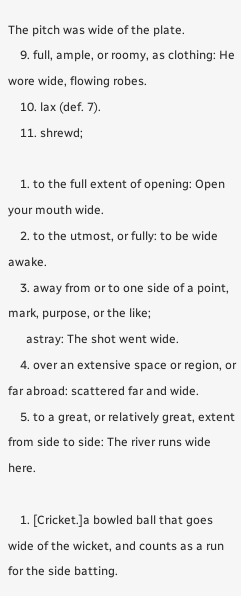The pitch was wide of the plate.
    9. full, ample, or roomy, as clothing: He wore wide, flowing robes.
    10. lax (def. 7).
    11. shrewd;

    1. to the full extent of opening: Open your mouth wide.
    2. to the utmost, or fully: to be wide awake.
    3. away from or to one side of a point, mark, purpose, or the like;
      astray: The shot went wide.
    4. over an extensive space or region, or far abroad: scattered far and wide.
    5. to a great, or relatively great, extent from side to side: The river runs wide here.

    1. [Cricket.]a bowled ball that goes wide of the wicket, and counts as a run for the side batting.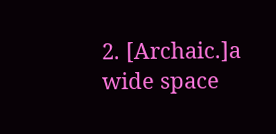2. [Archaic.]a wide space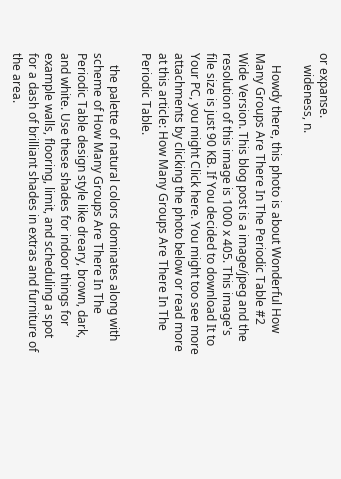or expanse.
    wideness, n.

    Howdy there, this photo is about Wonderful How Many Groups Are There In The Periodic Table #2 Wide Version. This blog post is a image/jpeg and the resolution of this image is 1000 x 405. This image's file size is just 90 KB. If You decided to download It to Your PC, you might Click here. You might too see more attachments by clicking the photo below or read more at this article: How Many Groups Are There In The Periodic Table.

    the palette of natural colors dominates along with scheme of How Many Groups Are There In The Periodic Table design style like dreary, brown, dark, and white. Use these shades for indoor things for example walls, flooring, limit, and scheduling a spot for a dash of brilliant shades in extras and furniture of the area.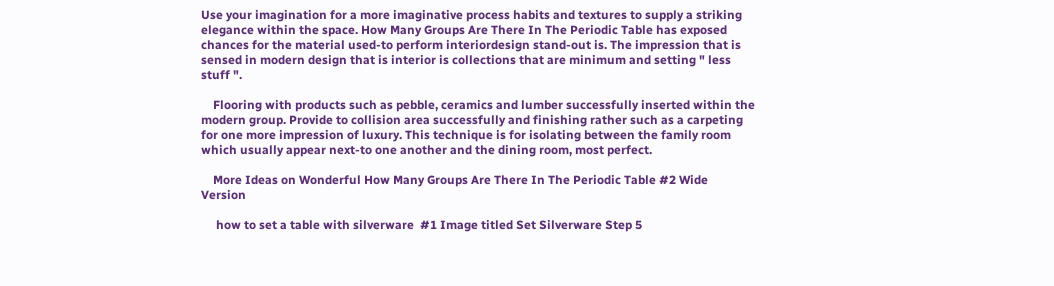Use your imagination for a more imaginative process habits and textures to supply a striking elegance within the space. How Many Groups Are There In The Periodic Table has exposed chances for the material used-to perform interiordesign stand-out is. The impression that is sensed in modern design that is interior is collections that are minimum and setting " less stuff ".

    Flooring with products such as pebble, ceramics and lumber successfully inserted within the modern group. Provide to collision area successfully and finishing rather such as a carpeting for one more impression of luxury. This technique is for isolating between the family room which usually appear next-to one another and the dining room, most perfect.

    More Ideas on Wonderful How Many Groups Are There In The Periodic Table #2 Wide Version

     how to set a table with silverware  #1 Image titled Set Silverware Step 5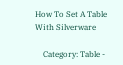How To Set A Table With Silverware

    Category: Table -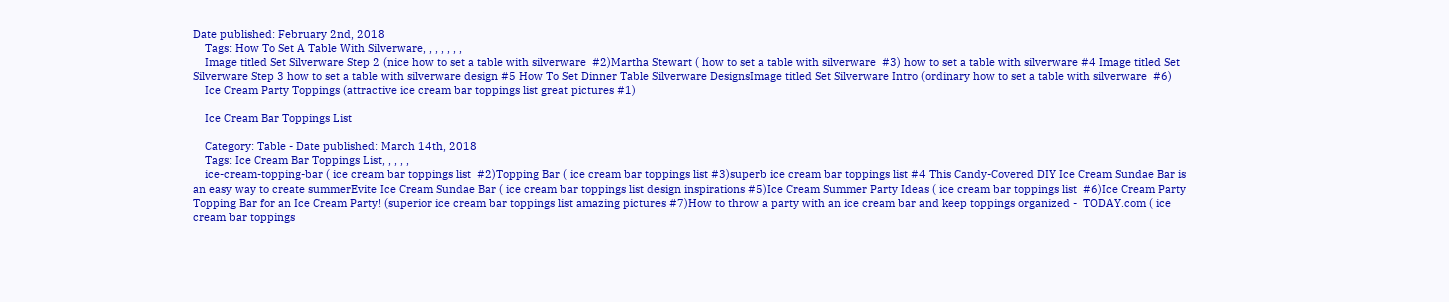Date published: February 2nd, 2018
    Tags: How To Set A Table With Silverware, , , , , , ,
    Image titled Set Silverware Step 2 (nice how to set a table with silverware  #2)Martha Stewart ( how to set a table with silverware  #3) how to set a table with silverware #4 Image titled Set Silverware Step 3 how to set a table with silverware design #5 How To Set Dinner Table Silverware DesignsImage titled Set Silverware Intro (ordinary how to set a table with silverware  #6)
    Ice Cream Party Toppings (attractive ice cream bar toppings list great pictures #1)

    Ice Cream Bar Toppings List

    Category: Table - Date published: March 14th, 2018
    Tags: Ice Cream Bar Toppings List, , , , ,
    ice-cream-topping-bar ( ice cream bar toppings list  #2)Topping Bar ( ice cream bar toppings list #3)superb ice cream bar toppings list #4 This Candy-Covered DIY Ice Cream Sundae Bar is an easy way to create summerEvite Ice Cream Sundae Bar ( ice cream bar toppings list design inspirations #5)Ice Cream Summer Party Ideas ( ice cream bar toppings list  #6)Ice Cream Party Topping Bar for an Ice Cream Party! (superior ice cream bar toppings list amazing pictures #7)How to throw a party with an ice cream bar and keep toppings organized -  TODAY.com ( ice cream bar toppings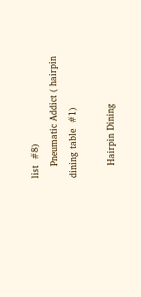list  #8)
    Pneumatic Addict ( hairpin dining table  #1)

    Hairpin Dining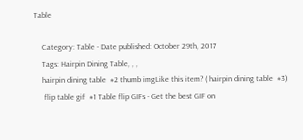Table

    Category: Table - Date published: October 29th, 2017
    Tags: Hairpin Dining Table, , ,
    hairpin dining table  #2 thumb imgLike this item? ( hairpin dining table  #3)
     flip table gif  #1 Table flip GIFs - Get the best GIF on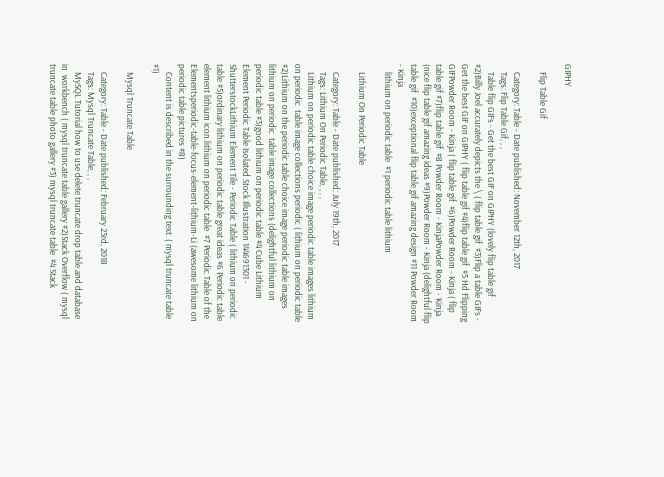GIPHY

    Flip Table Gif

    Category: Table - Date published: November 12th, 2017
    Tags: Flip Table Gif, , ,
    Table flip GIFs - Get the best GIF on GIPHY (lovely flip table gif  #2)Billy Joel accurately depicts the \ ( flip table gif  #3)Flip a table GIFs - Get the best GIF on GIPHY ( flip table gif #4)flip table gif  #5 Hd Flipping GIFPowder Room - Kinja ( flip table gif  #6)Powder Room - Kinja ( flip table gif #7)flip table gif  #8 Powder Room - KinjaPowder Room - Kinja (nice flip table gif amazing ideas #9)Powder Room - Kinja (delightful flip table gif  #10)exceptional flip table gif amazing design #11 Powder Room - Kinja
    lithium on periodic table  #1 periodic table lithium

    Lithium On Periodic Table

    Category: Table - Date published: July 19th, 2017
    Tags: Lithium On Periodic Table, , , ,
    Lithium on periodic table choice image periodic table images lithium on periodic  table image collections periodic ( lithium on periodic table  #2)Lithium on the periodic table choice image periodic table images lithium on periodic  table image collections (delightful lithium on periodic table #3)good lithium on periodic table #4 Cube Lithium Element Periodic Table Isolated Stock Illustration 144691301 -  ShutterstockLithium Element Tile - Periodic Table ( lithium on periodic table #5)ordinary lithium on periodic table great ideas #6 Periodic table element lithium icon.lithium on periodic table  #7 Periodic Table of the Elementsperiodic-table-focus-element-lithium-Li (awesome lithium on periodic table pictures #8)
    Content is described in the surrounding text. ( mysql truncate table  #1)

    Mysql Truncate Table

    Category: Table - Date published: February 23rd, 2018
    Tags: Mysql Truncate Table, , ,
    MySQL Tutorial how to use delete truncate drop table and database in  workbench ( mysql truncate table gallery #2)Stack Overflow ( mysql truncate table photo gallery #3) mysql truncate table  #4 Stack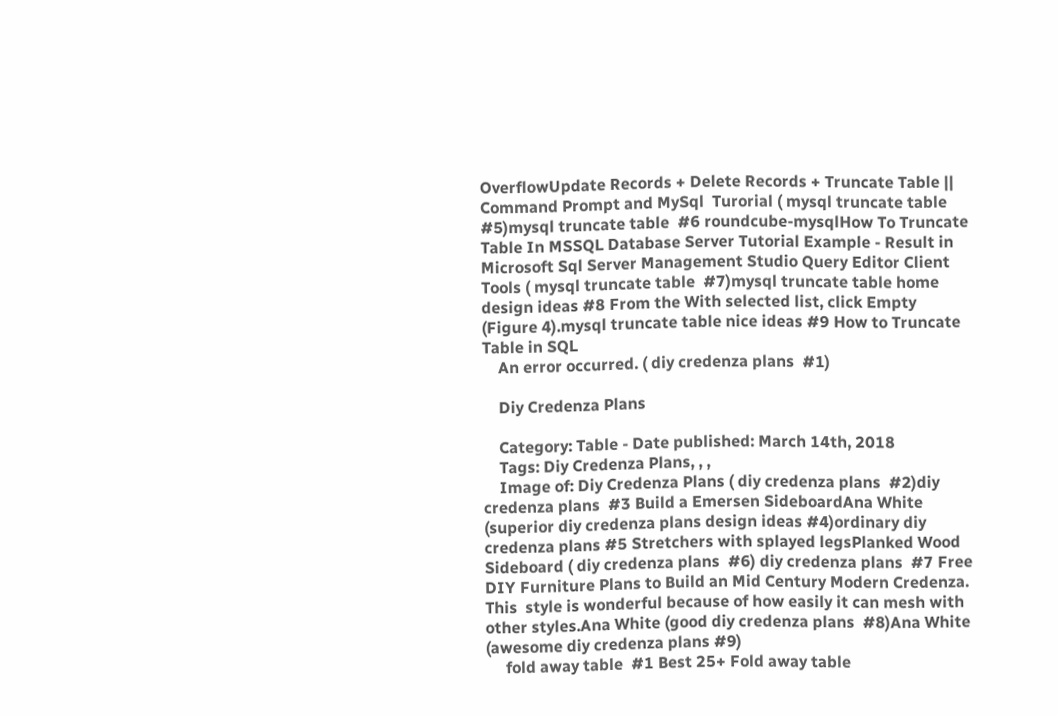OverflowUpdate Records + Delete Records + Truncate Table || Command Prompt and MySql  Turorial ( mysql truncate table  #5)mysql truncate table  #6 roundcube-mysqlHow To Truncate Table In MSSQL Database Server Tutorial Example - Result in  Microsoft Sql Server Management Studio Query Editor Client Tools ( mysql truncate table  #7)mysql truncate table home design ideas #8 From the With selected list, click Empty (Figure 4).mysql truncate table nice ideas #9 How to Truncate Table in SQL
    An error occurred. ( diy credenza plans  #1)

    Diy Credenza Plans

    Category: Table - Date published: March 14th, 2018
    Tags: Diy Credenza Plans, , ,
    Image of: Diy Credenza Plans ( diy credenza plans  #2)diy credenza plans  #3 Build a Emersen SideboardAna White (superior diy credenza plans design ideas #4)ordinary diy credenza plans #5 Stretchers with splayed legsPlanked Wood Sideboard ( diy credenza plans  #6) diy credenza plans  #7 Free DIY Furniture Plans to Build an Mid Century Modern Credenza. This  style is wonderful because of how easily it can mesh with other styles.Ana White (good diy credenza plans  #8)Ana White (awesome diy credenza plans #9)
     fold away table  #1 Best 25+ Fold away table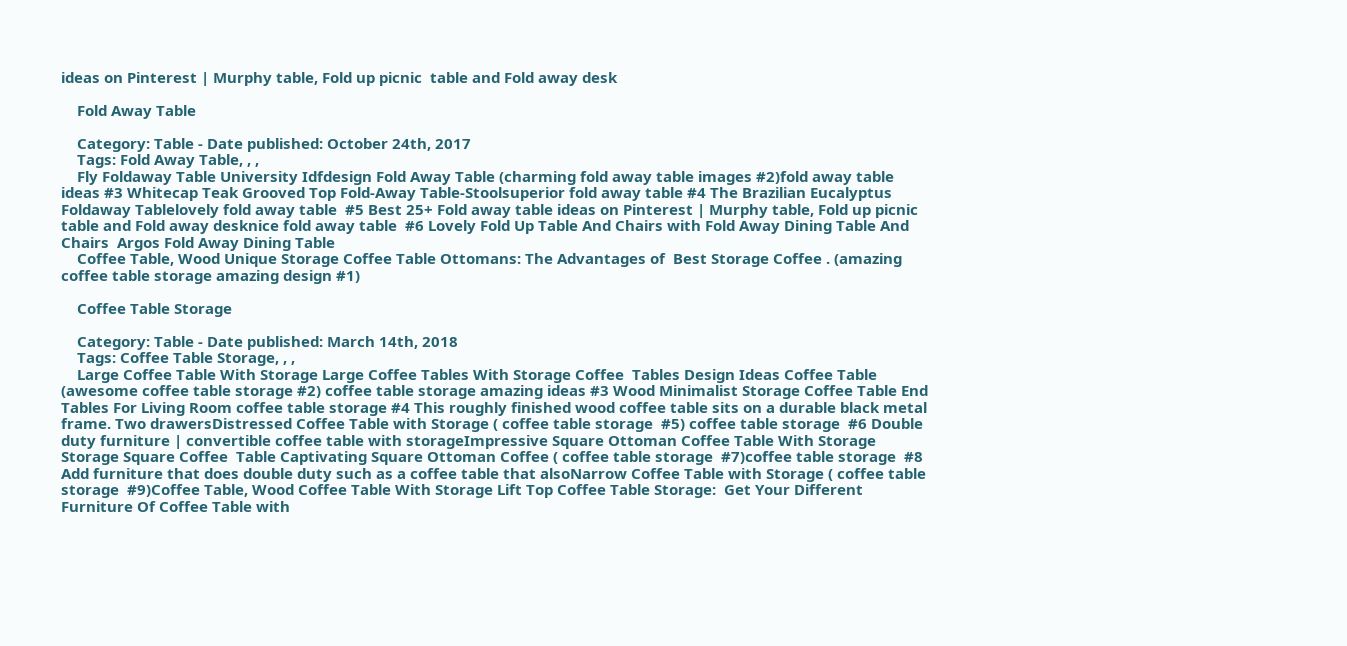ideas on Pinterest | Murphy table, Fold up picnic  table and Fold away desk

    Fold Away Table

    Category: Table - Date published: October 24th, 2017
    Tags: Fold Away Table, , ,
    Fly Foldaway Table University Idfdesign Fold Away Table (charming fold away table images #2)fold away table ideas #3 Whitecap Teak Grooved Top Fold-Away Table-Stoolsuperior fold away table #4 The Brazilian Eucalyptus Foldaway Tablelovely fold away table  #5 Best 25+ Fold away table ideas on Pinterest | Murphy table, Fold up picnic  table and Fold away desknice fold away table  #6 Lovely Fold Up Table And Chairs with Fold Away Dining Table And Chairs  Argos Fold Away Dining Table
    Coffee Table, Wood Unique Storage Coffee Table Ottomans: The Advantages of  Best Storage Coffee . (amazing coffee table storage amazing design #1)

    Coffee Table Storage

    Category: Table - Date published: March 14th, 2018
    Tags: Coffee Table Storage, , ,
    Large Coffee Table With Storage Large Coffee Tables With Storage Coffee  Tables Design Ideas Coffee Table (awesome coffee table storage #2) coffee table storage amazing ideas #3 Wood Minimalist Storage Coffee Table End Tables For Living Room coffee table storage #4 This roughly finished wood coffee table sits on a durable black metal  frame. Two drawersDistressed Coffee Table with Storage ( coffee table storage  #5) coffee table storage  #6 Double duty furniture | convertible coffee table with storageImpressive Square Ottoman Coffee Table With Storage Storage Square Coffee  Table Captivating Square Ottoman Coffee ( coffee table storage  #7)coffee table storage  #8 Add furniture that does double duty such as a coffee table that alsoNarrow Coffee Table with Storage ( coffee table storage  #9)Coffee Table, Wood Coffee Table With Storage Lift Top Coffee Table Storage:  Get Your Different Furniture Of Coffee Table with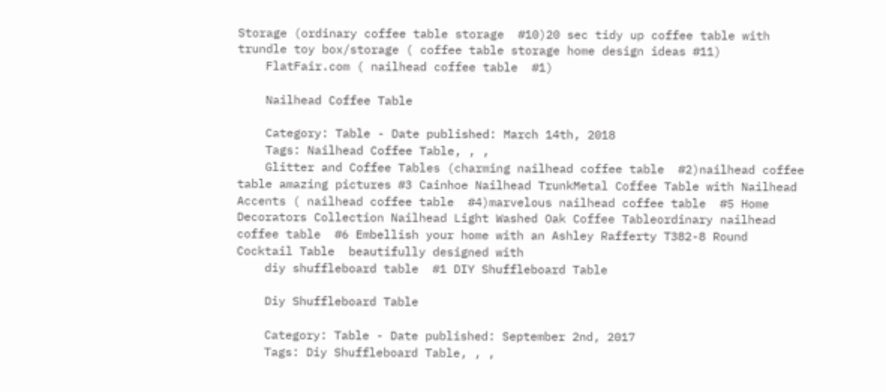Storage (ordinary coffee table storage  #10)20 sec tidy up coffee table with trundle toy box/storage ( coffee table storage home design ideas #11)
    FlatFair.com ( nailhead coffee table  #1)

    Nailhead Coffee Table

    Category: Table - Date published: March 14th, 2018
    Tags: Nailhead Coffee Table, , ,
    Glitter and Coffee Tables (charming nailhead coffee table  #2)nailhead coffee table amazing pictures #3 Cainhoe Nailhead TrunkMetal Coffee Table with Nailhead Accents ( nailhead coffee table  #4)marvelous nailhead coffee table  #5 Home Decorators Collection Nailhead Light Washed Oak Coffee Tableordinary nailhead coffee table  #6 Embellish your home with an Ashley Rafferty T382-8 Round Cocktail Table  beautifully designed with
    diy shuffleboard table  #1 DIY Shuffleboard Table

    Diy Shuffleboard Table

    Category: Table - Date published: September 2nd, 2017
    Tags: Diy Shuffleboard Table, , ,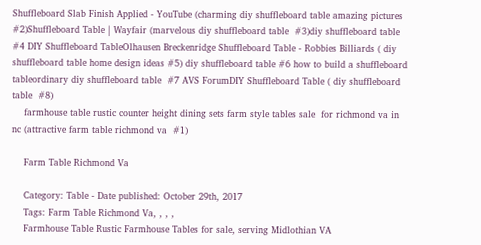Shuffleboard Slab Finish Applied - YouTube (charming diy shuffleboard table amazing pictures #2)Shuffleboard Table | Wayfair (marvelous diy shuffleboard table  #3)diy shuffleboard table  #4 DIY Shuffleboard TableOlhausen Breckenridge Shuffleboard Table - Robbies Billiards ( diy shuffleboard table home design ideas #5) diy shuffleboard table #6 how to build a shuffleboard tableordinary diy shuffleboard table  #7 AVS ForumDIY Shuffleboard Table ( diy shuffleboard table  #8)
    farmhouse table rustic counter height dining sets farm style tables sale  for richmond va in nc (attractive farm table richmond va  #1)

    Farm Table Richmond Va

    Category: Table - Date published: October 29th, 2017
    Tags: Farm Table Richmond Va, , , ,
    Farmhouse Table Rustic Farmhouse Tables for sale, serving Midlothian VA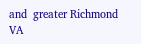and  greater Richmond VA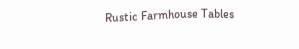Rustic Farmhouse Tables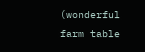(wonderful farm table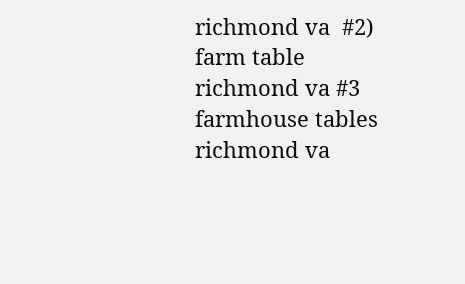richmond va  #2) farm table richmond va #3 farmhouse tables richmond va